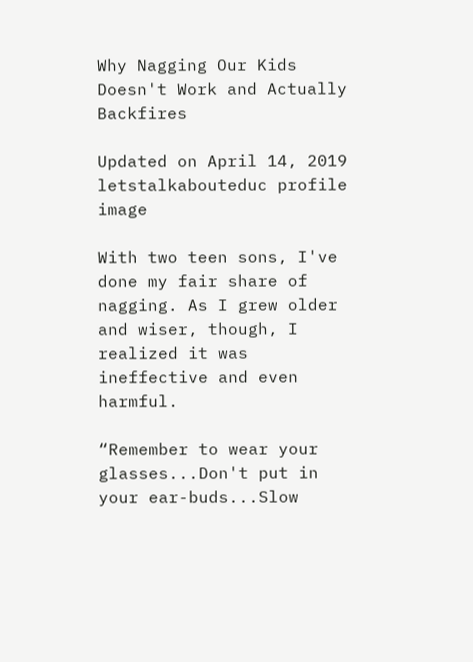Why Nagging Our Kids Doesn't Work and Actually Backfires

Updated on April 14, 2019
letstalkabouteduc profile image

With two teen sons, I've done my fair share of nagging. As I grew older and wiser, though, I realized it was ineffective and even harmful.

“Remember to wear your glasses...Don't put in your ear-buds...Slow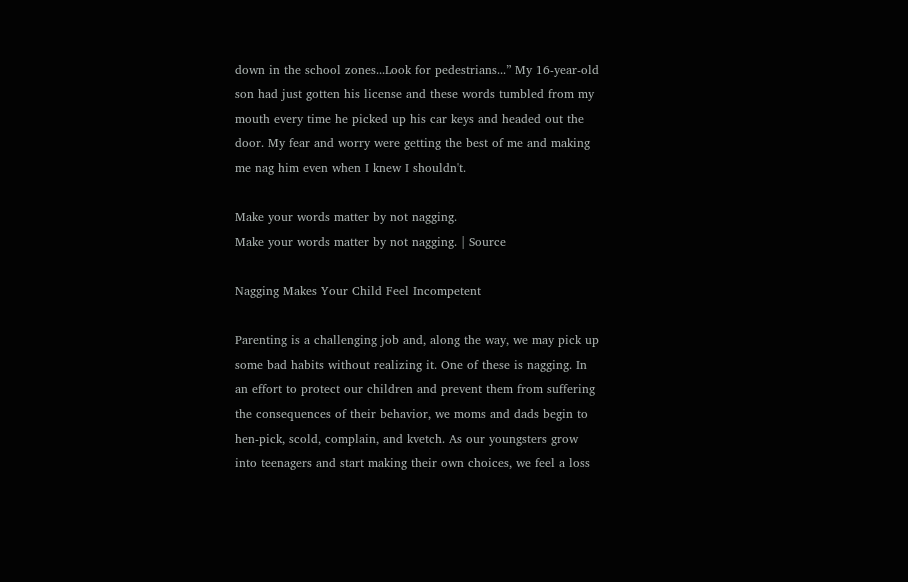down in the school zones...Look for pedestrians...” My 16-year-old son had just gotten his license and these words tumbled from my mouth every time he picked up his car keys and headed out the door. My fear and worry were getting the best of me and making me nag him even when I knew I shouldn't.

Make your words matter by not nagging.
Make your words matter by not nagging. | Source

Nagging Makes Your Child Feel Incompetent

Parenting is a challenging job and, along the way, we may pick up some bad habits without realizing it. One of these is nagging. In an effort to protect our children and prevent them from suffering the consequences of their behavior, we moms and dads begin to hen-pick, scold, complain, and kvetch. As our youngsters grow into teenagers and start making their own choices, we feel a loss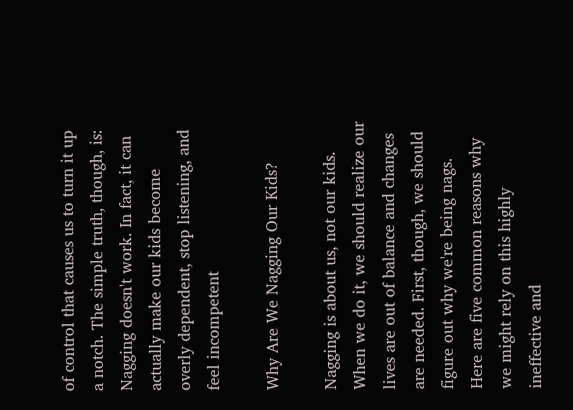of control that causes us to turn it up a notch. The simple truth, though, is: Nagging doesn't work. In fact, it can actually make our kids become overly dependent, stop listening, and feel incompetent

Why Are We Nagging Our Kids?

Nagging is about us, not our kids. When we do it, we should realize our lives are out of balance and changes are needed. First, though, we should figure out why we're being nags. Here are five common reasons why we might rely on this highly ineffective and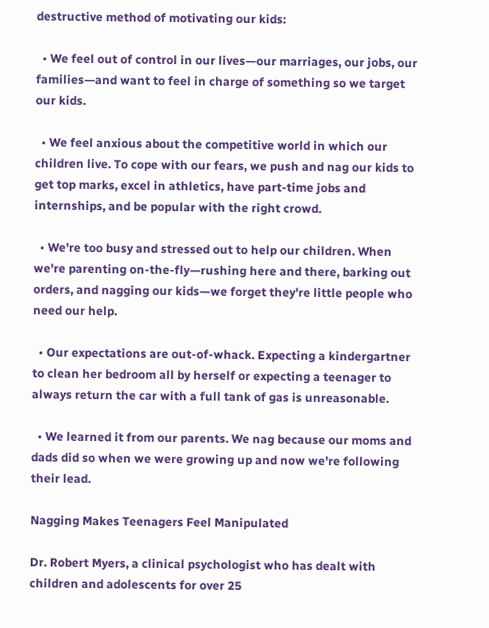destructive method of motivating our kids:

  • We feel out of control in our lives—our marriages, our jobs, our families—and want to feel in charge of something so we target our kids.

  • We feel anxious about the competitive world in which our children live. To cope with our fears, we push and nag our kids to get top marks, excel in athletics, have part-time jobs and internships, and be popular with the right crowd.

  • We're too busy and stressed out to help our children. When we're parenting on-the-fly—rushing here and there, barking out orders, and nagging our kids—we forget they're little people who need our help.

  • Our expectations are out-of-whack. Expecting a kindergartner to clean her bedroom all by herself or expecting a teenager to always return the car with a full tank of gas is unreasonable.

  • We learned it from our parents. We nag because our moms and dads did so when we were growing up and now we're following their lead.

Nagging Makes Teenagers Feel Manipulated

Dr. Robert Myers, a clinical psychologist who has dealt with children and adolescents for over 25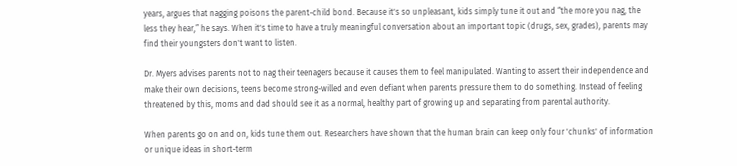years, argues that nagging poisons the parent-child bond. Because it's so unpleasant, kids simply tune it out and “the more you nag, the less they hear,” he says. When it's time to have a truly meaningful conversation about an important topic (drugs, sex, grades), parents may find their youngsters don't want to listen.

Dr. Myers advises parents not to nag their teenagers because it causes them to feel manipulated. Wanting to assert their independence and make their own decisions, teens become strong-willed and even defiant when parents pressure them to do something. Instead of feeling threatened by this, moms and dad should see it as a normal, healthy part of growing up and separating from parental authority.

When parents go on and on, kids tune them out. Researchers have shown that the human brain can keep only four 'chunks' of information or unique ideas in short-term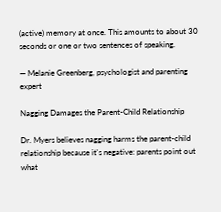(active) memory at once. This amounts to about 30 seconds or one or two sentences of speaking.

— Melanie Greenberg, psychologist and parenting expert

Nagging Damages the Parent-Child Relationship

Dr. Myers believes nagging harms the parent-child relationship because it's negative: parents point out what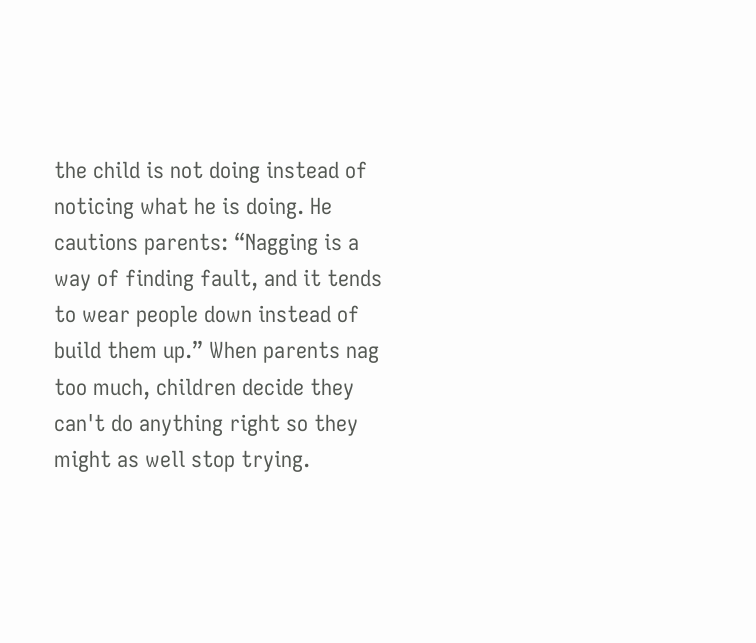the child is not doing instead of noticing what he is doing. He cautions parents: “Nagging is a way of finding fault, and it tends to wear people down instead of build them up.” When parents nag too much, children decide they can't do anything right so they might as well stop trying.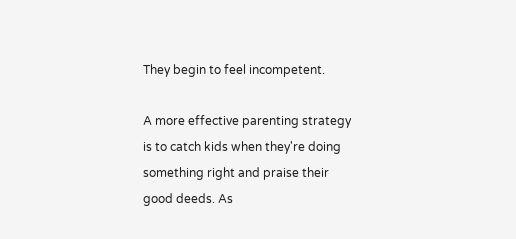They begin to feel incompetent.

A more effective parenting strategy is to catch kids when they're doing something right and praise their good deeds. As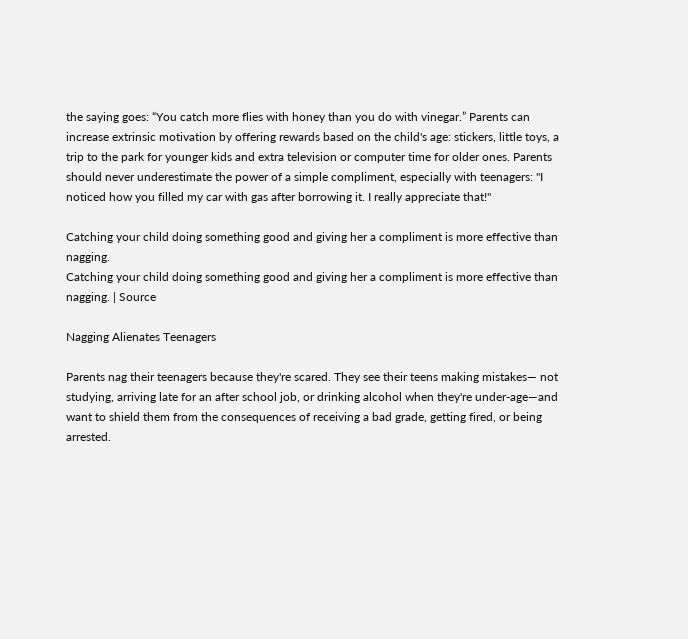the saying goes: “You catch more flies with honey than you do with vinegar.” Parents can increase extrinsic motivation by offering rewards based on the child's age: stickers, little toys, a trip to the park for younger kids and extra television or computer time for older ones. Parents should never underestimate the power of a simple compliment, especially with teenagers: "I noticed how you filled my car with gas after borrowing it. I really appreciate that!"

Catching your child doing something good and giving her a compliment is more effective than nagging.
Catching your child doing something good and giving her a compliment is more effective than nagging. | Source

Nagging Alienates Teenagers

Parents nag their teenagers because they're scared. They see their teens making mistakes— not studying, arriving late for an after school job, or drinking alcohol when they're under-age—and want to shield them from the consequences of receiving a bad grade, getting fired, or being arrested.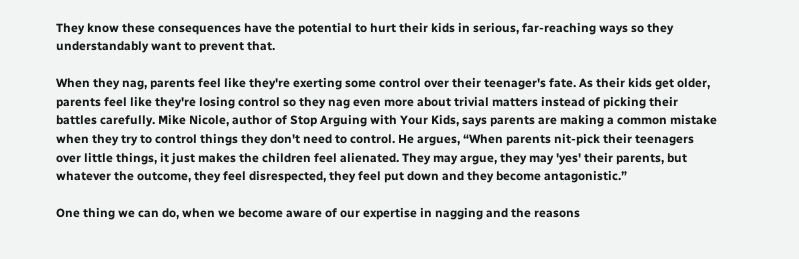They know these consequences have the potential to hurt their kids in serious, far-reaching ways so they understandably want to prevent that.

When they nag, parents feel like they're exerting some control over their teenager's fate. As their kids get older, parents feel like they're losing control so they nag even more about trivial matters instead of picking their battles carefully. Mike Nicole, author of Stop Arguing with Your Kids, says parents are making a common mistake when they try to control things they don't need to control. He argues, “When parents nit-pick their teenagers over little things, it just makes the children feel alienated. They may argue, they may 'yes' their parents, but whatever the outcome, they feel disrespected, they feel put down and they become antagonistic.”

One thing we can do, when we become aware of our expertise in nagging and the reasons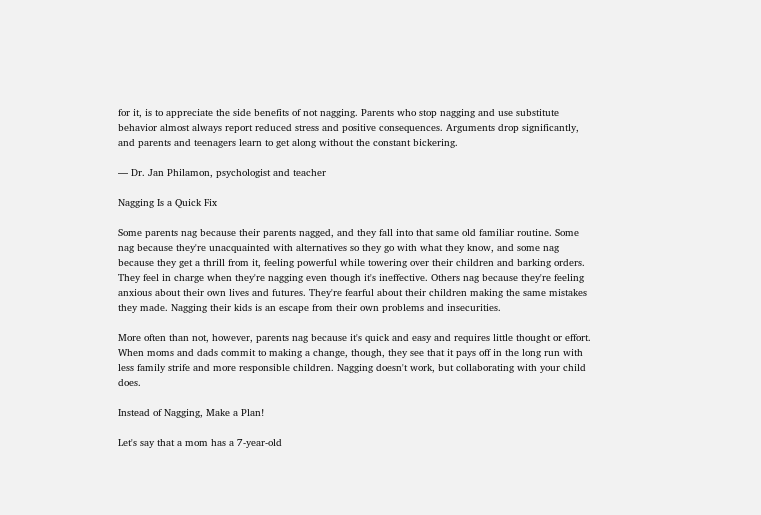for it, is to appreciate the side benefits of not nagging. Parents who stop nagging and use substitute behavior almost always report reduced stress and positive consequences. Arguments drop significantly, and parents and teenagers learn to get along without the constant bickering.

— Dr. Jan Philamon, psychologist and teacher

Nagging Is a Quick Fix

Some parents nag because their parents nagged, and they fall into that same old familiar routine. Some nag because they're unacquainted with alternatives so they go with what they know, and some nag because they get a thrill from it, feeling powerful while towering over their children and barking orders. They feel in charge when they're nagging even though it's ineffective. Others nag because they're feeling anxious about their own lives and futures. They're fearful about their children making the same mistakes they made. Nagging their kids is an escape from their own problems and insecurities.

More often than not, however, parents nag because it's quick and easy and requires little thought or effort. When moms and dads commit to making a change, though, they see that it pays off in the long run with less family strife and more responsible children. Nagging doesn't work, but collaborating with your child does.

Instead of Nagging, Make a Plan!

Let's say that a mom has a 7-year-old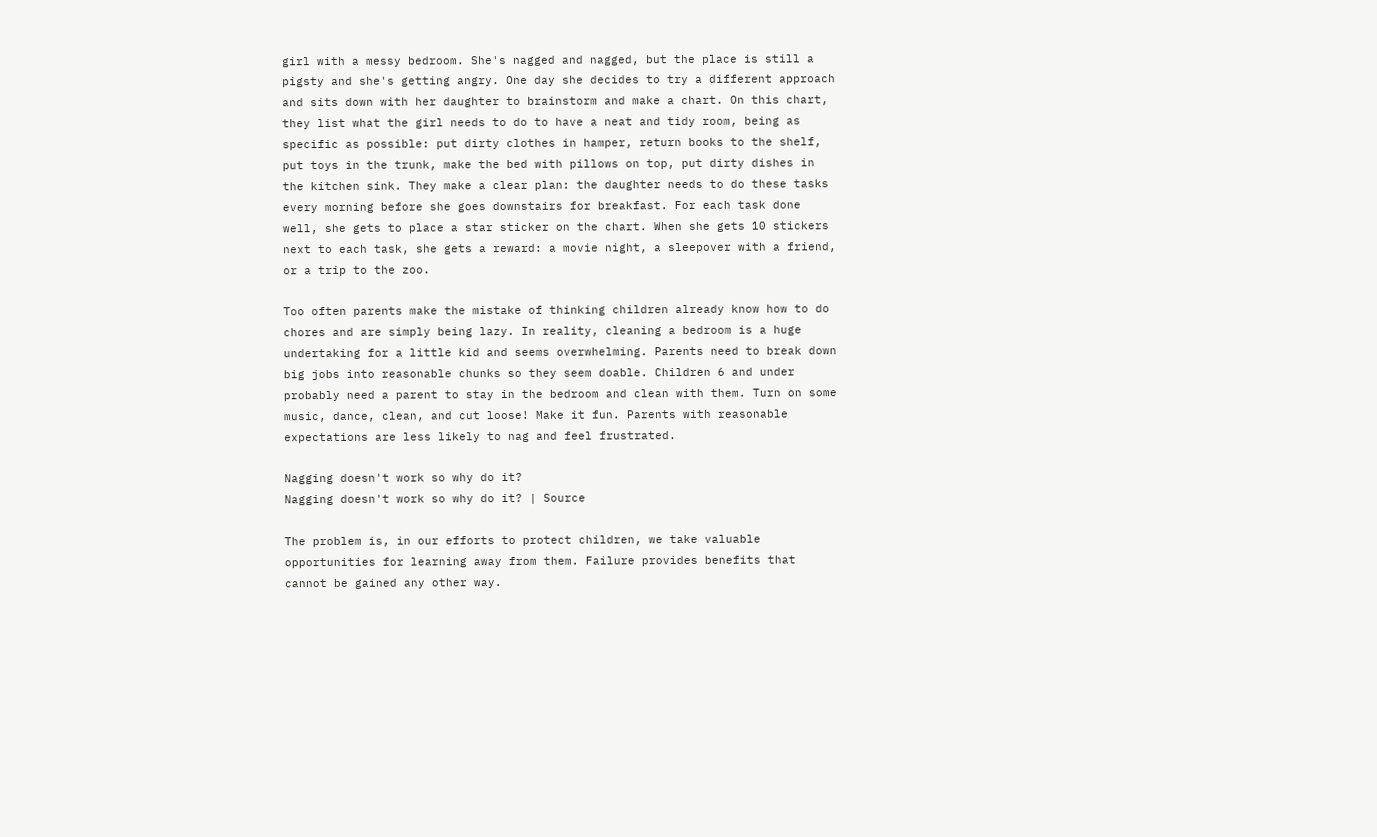girl with a messy bedroom. She's nagged and nagged, but the place is still a pigsty and she's getting angry. One day she decides to try a different approach and sits down with her daughter to brainstorm and make a chart. On this chart, they list what the girl needs to do to have a neat and tidy room, being as specific as possible: put dirty clothes in hamper, return books to the shelf, put toys in the trunk, make the bed with pillows on top, put dirty dishes in the kitchen sink. They make a clear plan: the daughter needs to do these tasks every morning before she goes downstairs for breakfast. For each task done well, she gets to place a star sticker on the chart. When she gets 10 stickers next to each task, she gets a reward: a movie night, a sleepover with a friend, or a trip to the zoo.

Too often parents make the mistake of thinking children already know how to do chores and are simply being lazy. In reality, cleaning a bedroom is a huge undertaking for a little kid and seems overwhelming. Parents need to break down big jobs into reasonable chunks so they seem doable. Children 6 and under probably need a parent to stay in the bedroom and clean with them. Turn on some music, dance, clean, and cut loose! Make it fun. Parents with reasonable expectations are less likely to nag and feel frustrated.

Nagging doesn't work so why do it?
Nagging doesn't work so why do it? | Source

The problem is, in our efforts to protect children, we take valuable opportunities for learning away from them. Failure provides benefits that cannot be gained any other way.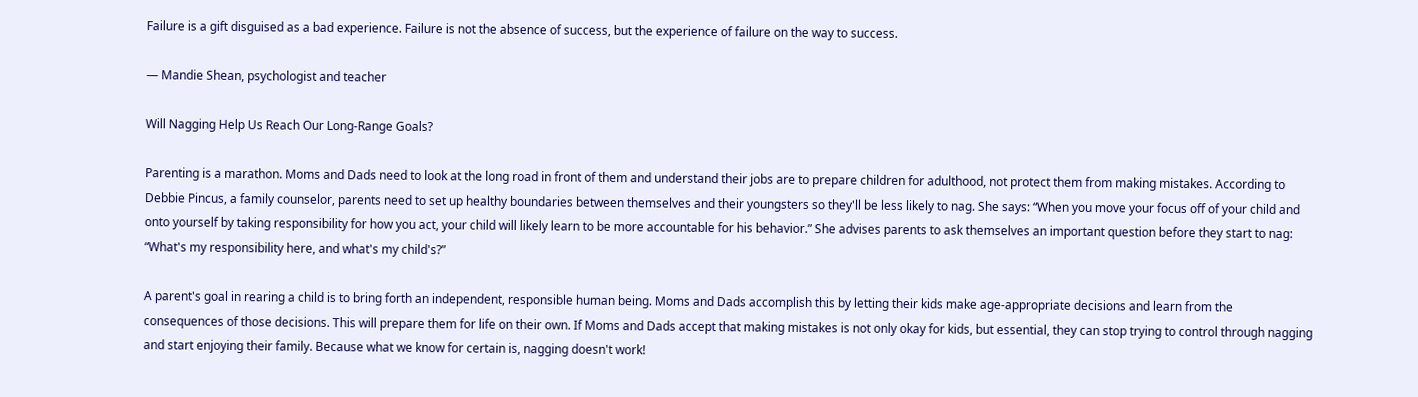Failure is a gift disguised as a bad experience. Failure is not the absence of success, but the experience of failure on the way to success.

— Mandie Shean, psychologist and teacher

Will Nagging Help Us Reach Our Long-Range Goals?

Parenting is a marathon. Moms and Dads need to look at the long road in front of them and understand their jobs are to prepare children for adulthood, not protect them from making mistakes. According to Debbie Pincus, a family counselor, parents need to set up healthy boundaries between themselves and their youngsters so they'll be less likely to nag. She says: “When you move your focus off of your child and onto yourself by taking responsibility for how you act, your child will likely learn to be more accountable for his behavior.” She advises parents to ask themselves an important question before they start to nag: “What's my responsibility here, and what's my child's?”

A parent's goal in rearing a child is to bring forth an independent, responsible human being. Moms and Dads accomplish this by letting their kids make age-appropriate decisions and learn from the consequences of those decisions. This will prepare them for life on their own. If Moms and Dads accept that making mistakes is not only okay for kids, but essential, they can stop trying to control through nagging and start enjoying their family. Because what we know for certain is, nagging doesn't work!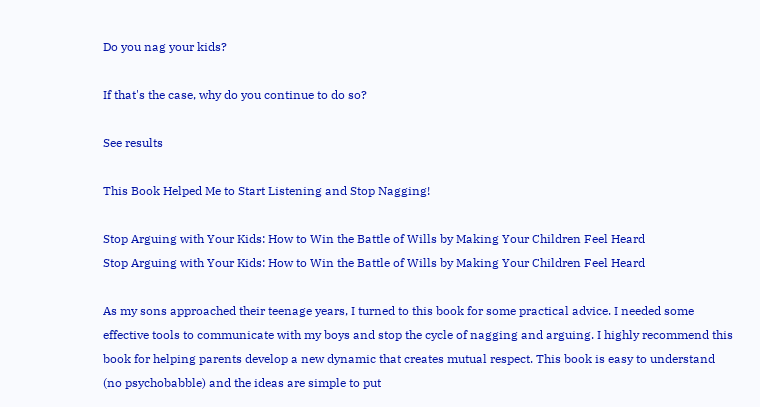Do you nag your kids?

If that's the case, why do you continue to do so?

See results

This Book Helped Me to Start Listening and Stop Nagging!

Stop Arguing with Your Kids: How to Win the Battle of Wills by Making Your Children Feel Heard
Stop Arguing with Your Kids: How to Win the Battle of Wills by Making Your Children Feel Heard

As my sons approached their teenage years, I turned to this book for some practical advice. I needed some effective tools to communicate with my boys and stop the cycle of nagging and arguing. I highly recommend this book for helping parents develop a new dynamic that creates mutual respect. This book is easy to understand (no psychobabble) and the ideas are simple to put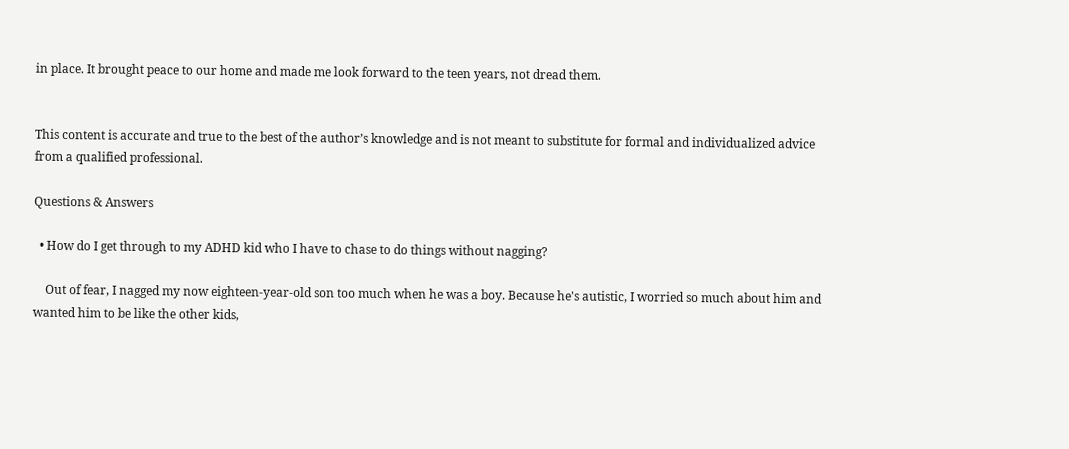in place. It brought peace to our home and made me look forward to the teen years, not dread them.


This content is accurate and true to the best of the author’s knowledge and is not meant to substitute for formal and individualized advice from a qualified professional.

Questions & Answers

  • How do I get through to my ADHD kid who I have to chase to do things without nagging?

    Out of fear, I nagged my now eighteen-year-old son too much when he was a boy. Because he's autistic, I worried so much about him and wanted him to be like the other kids,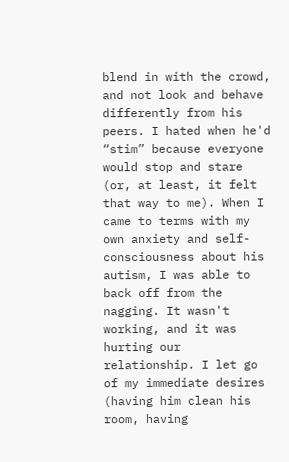blend in with the crowd, and not look and behave differently from his peers. I hated when he'd “stim” because everyone would stop and stare (or, at least, it felt that way to me). When I came to terms with my own anxiety and self-consciousness about his autism, I was able to back off from the nagging. It wasn't working, and it was hurting our relationship. I let go of my immediate desires (having him clean his room, having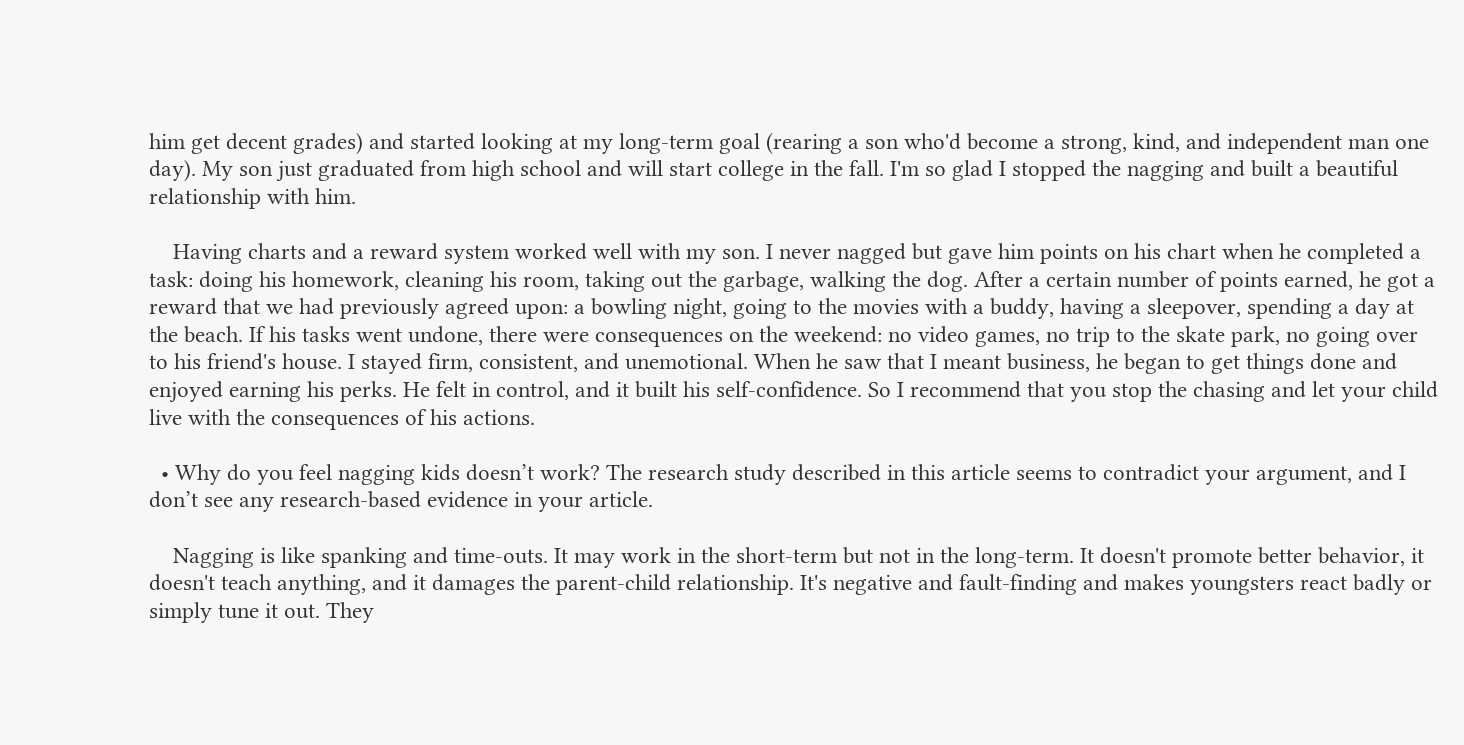him get decent grades) and started looking at my long-term goal (rearing a son who'd become a strong, kind, and independent man one day). My son just graduated from high school and will start college in the fall. I'm so glad I stopped the nagging and built a beautiful relationship with him.

    Having charts and a reward system worked well with my son. I never nagged but gave him points on his chart when he completed a task: doing his homework, cleaning his room, taking out the garbage, walking the dog. After a certain number of points earned, he got a reward that we had previously agreed upon: a bowling night, going to the movies with a buddy, having a sleepover, spending a day at the beach. If his tasks went undone, there were consequences on the weekend: no video games, no trip to the skate park, no going over to his friend's house. I stayed firm, consistent, and unemotional. When he saw that I meant business, he began to get things done and enjoyed earning his perks. He felt in control, and it built his self-confidence. So I recommend that you stop the chasing and let your child live with the consequences of his actions.

  • Why do you feel nagging kids doesn’t work? The research study described in this article seems to contradict your argument, and I don’t see any research-based evidence in your article.

    Nagging is like spanking and time-outs. It may work in the short-term but not in the long-term. It doesn't promote better behavior, it doesn't teach anything, and it damages the parent-child relationship. It's negative and fault-finding and makes youngsters react badly or simply tune it out. They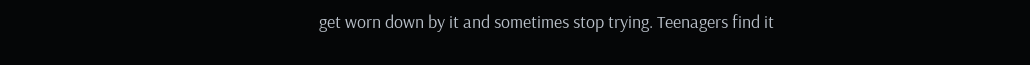get worn down by it and sometimes stop trying. Teenagers find it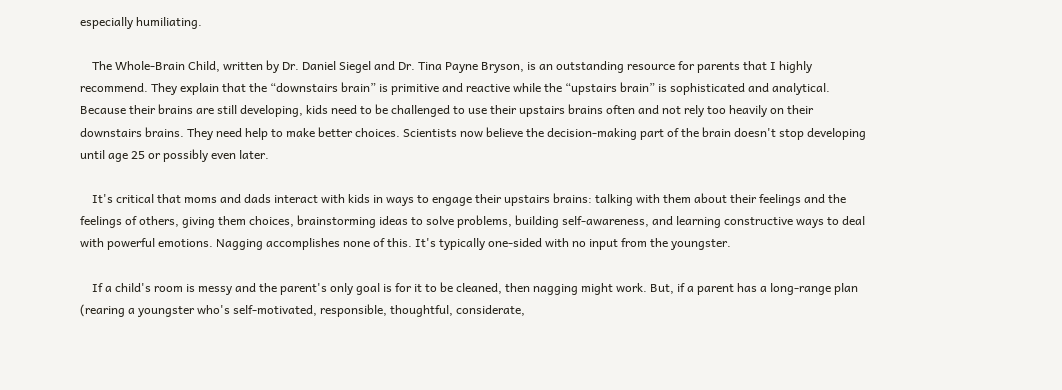especially humiliating.

    The Whole-Brain Child, written by Dr. Daniel Siegel and Dr. Tina Payne Bryson, is an outstanding resource for parents that I highly recommend. They explain that the “downstairs brain” is primitive and reactive while the “upstairs brain” is sophisticated and analytical. Because their brains are still developing, kids need to be challenged to use their upstairs brains often and not rely too heavily on their downstairs brains. They need help to make better choices. Scientists now believe the decision-making part of the brain doesn't stop developing until age 25 or possibly even later.

    It's critical that moms and dads interact with kids in ways to engage their upstairs brains: talking with them about their feelings and the feelings of others, giving them choices, brainstorming ideas to solve problems, building self-awareness, and learning constructive ways to deal with powerful emotions. Nagging accomplishes none of this. It's typically one-sided with no input from the youngster.

    If a child's room is messy and the parent's only goal is for it to be cleaned, then nagging might work. But, if a parent has a long-range plan (rearing a youngster who's self-motivated, responsible, thoughtful, considerate,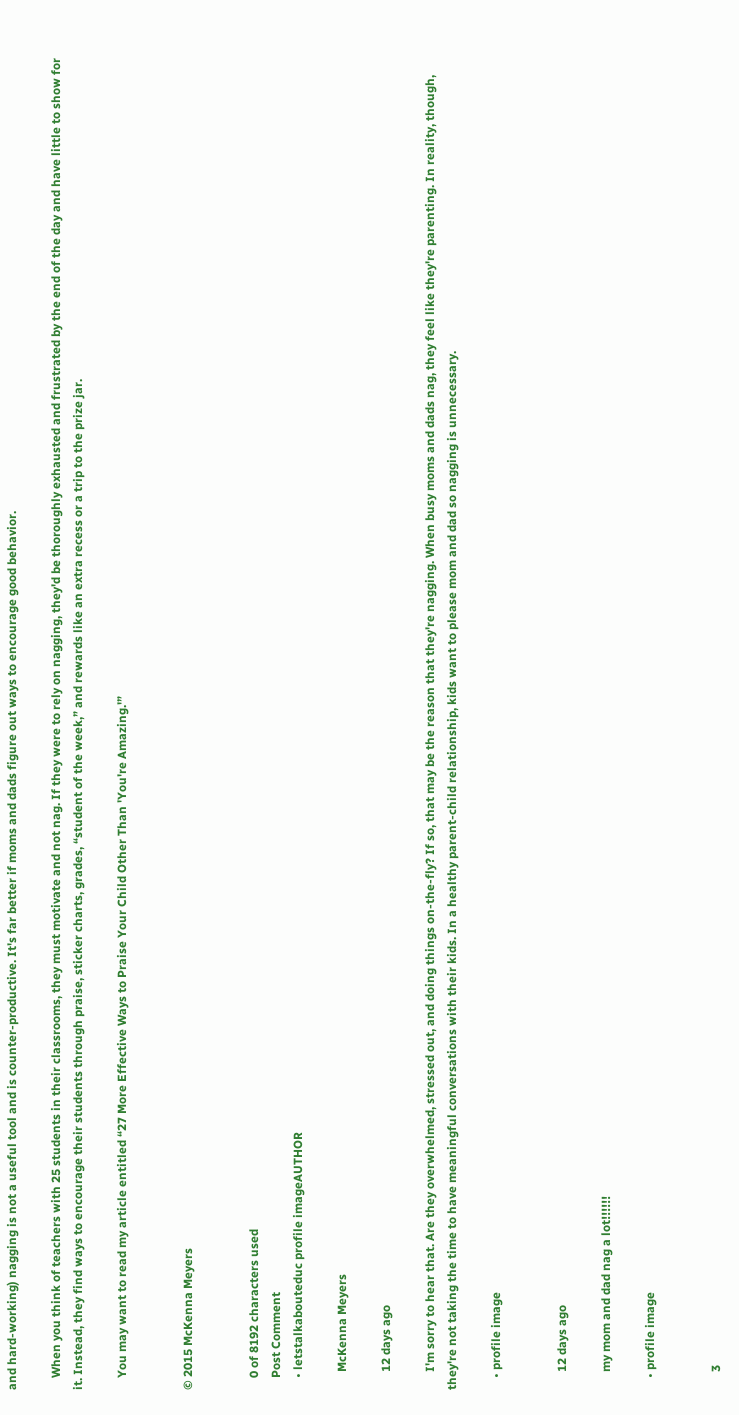and hard-working) nagging is not a useful tool and is counter-productive. It's far better if moms and dads figure out ways to encourage good behavior.

    When you think of teachers with 25 students in their classrooms, they must motivate and not nag. If they were to rely on nagging, they'd be thoroughly exhausted and frustrated by the end of the day and have little to show for it. Instead, they find ways to encourage their students through praise, sticker charts, grades, “student of the week,” and rewards like an extra recess or a trip to the prize jar.

    You may want to read my article entitled “27 More Effective Ways to Praise Your Child Other Than 'You're Amazing.'”


© 2015 McKenna Meyers


    0 of 8192 characters used
    Post Comment
    • letstalkabouteduc profile imageAUTHOR

      McKenna Meyers

      12 days ago

      I'm sorry to hear that. Are they overwhelmed, stressed out, and doing things on-the-fly? If so, that may be the reason that they're nagging. When busy moms and dads nag, they feel like they're parenting. In reality, though, they're not taking the time to have meaningful conversations with their kids. In a healthy parent-child relationship, kids want to please mom and dad so nagging is unnecessary.

    • profile image


      12 days ago

      my mom and dad nag a lot!!!!!!

    • profile image


      3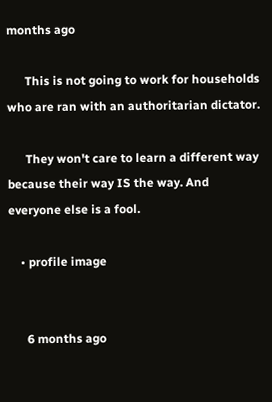months ago

      This is not going to work for households who are ran with an authoritarian dictator.

      They won't care to learn a different way because their way IS the way. And everyone else is a fool.

    • profile image


      6 months ago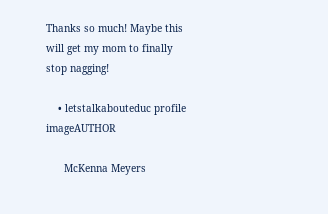Thanks so much! Maybe this will get my mom to finally stop nagging!

    • letstalkabouteduc profile imageAUTHOR

      McKenna Meyers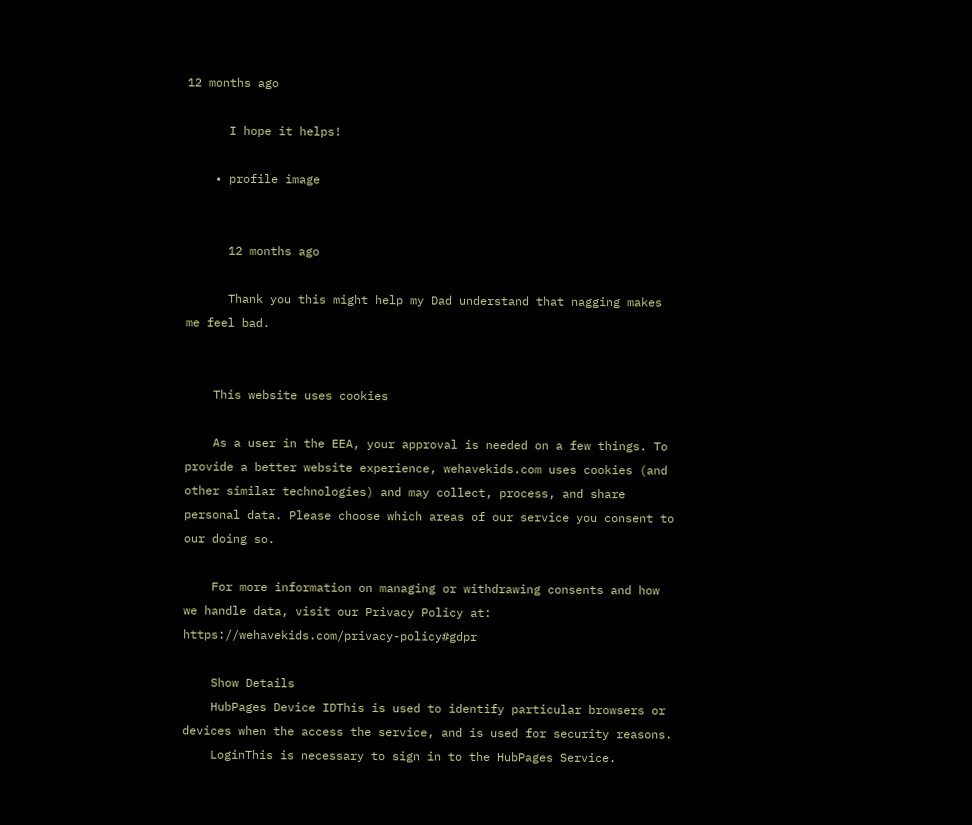12 months ago

      I hope it helps!

    • profile image


      12 months ago

      Thank you this might help my Dad understand that nagging makes me feel bad.


    This website uses cookies

    As a user in the EEA, your approval is needed on a few things. To provide a better website experience, wehavekids.com uses cookies (and other similar technologies) and may collect, process, and share personal data. Please choose which areas of our service you consent to our doing so.

    For more information on managing or withdrawing consents and how we handle data, visit our Privacy Policy at: https://wehavekids.com/privacy-policy#gdpr

    Show Details
    HubPages Device IDThis is used to identify particular browsers or devices when the access the service, and is used for security reasons.
    LoginThis is necessary to sign in to the HubPages Service.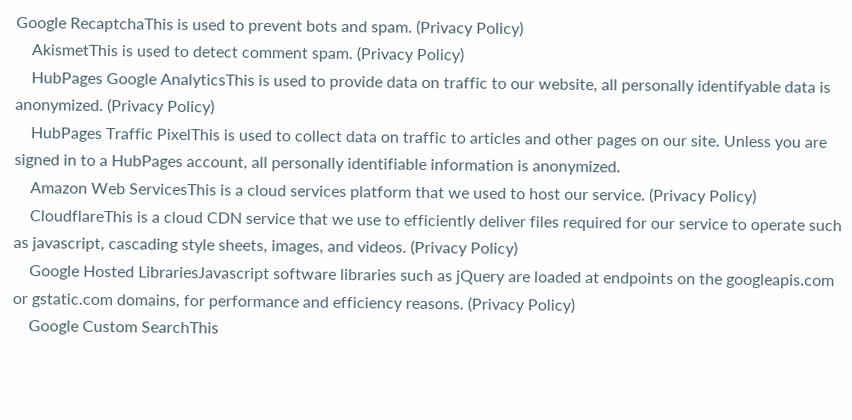Google RecaptchaThis is used to prevent bots and spam. (Privacy Policy)
    AkismetThis is used to detect comment spam. (Privacy Policy)
    HubPages Google AnalyticsThis is used to provide data on traffic to our website, all personally identifyable data is anonymized. (Privacy Policy)
    HubPages Traffic PixelThis is used to collect data on traffic to articles and other pages on our site. Unless you are signed in to a HubPages account, all personally identifiable information is anonymized.
    Amazon Web ServicesThis is a cloud services platform that we used to host our service. (Privacy Policy)
    CloudflareThis is a cloud CDN service that we use to efficiently deliver files required for our service to operate such as javascript, cascading style sheets, images, and videos. (Privacy Policy)
    Google Hosted LibrariesJavascript software libraries such as jQuery are loaded at endpoints on the googleapis.com or gstatic.com domains, for performance and efficiency reasons. (Privacy Policy)
    Google Custom SearchThis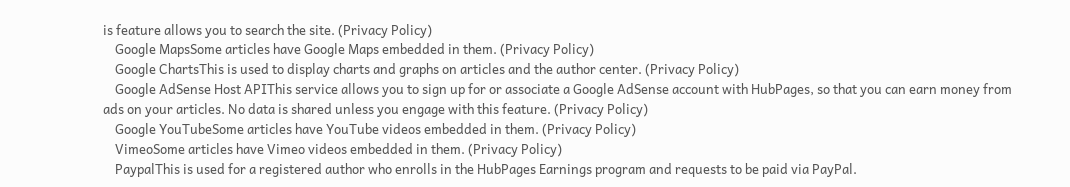is feature allows you to search the site. (Privacy Policy)
    Google MapsSome articles have Google Maps embedded in them. (Privacy Policy)
    Google ChartsThis is used to display charts and graphs on articles and the author center. (Privacy Policy)
    Google AdSense Host APIThis service allows you to sign up for or associate a Google AdSense account with HubPages, so that you can earn money from ads on your articles. No data is shared unless you engage with this feature. (Privacy Policy)
    Google YouTubeSome articles have YouTube videos embedded in them. (Privacy Policy)
    VimeoSome articles have Vimeo videos embedded in them. (Privacy Policy)
    PaypalThis is used for a registered author who enrolls in the HubPages Earnings program and requests to be paid via PayPal.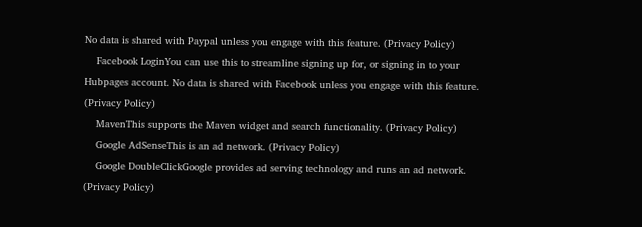No data is shared with Paypal unless you engage with this feature. (Privacy Policy)
    Facebook LoginYou can use this to streamline signing up for, or signing in to your Hubpages account. No data is shared with Facebook unless you engage with this feature. (Privacy Policy)
    MavenThis supports the Maven widget and search functionality. (Privacy Policy)
    Google AdSenseThis is an ad network. (Privacy Policy)
    Google DoubleClickGoogle provides ad serving technology and runs an ad network. (Privacy Policy)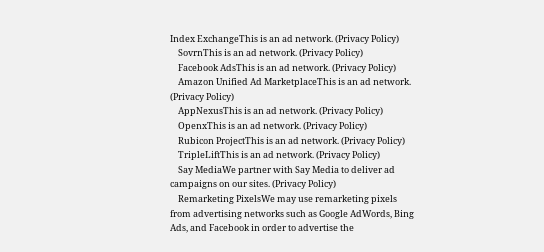Index ExchangeThis is an ad network. (Privacy Policy)
    SovrnThis is an ad network. (Privacy Policy)
    Facebook AdsThis is an ad network. (Privacy Policy)
    Amazon Unified Ad MarketplaceThis is an ad network. (Privacy Policy)
    AppNexusThis is an ad network. (Privacy Policy)
    OpenxThis is an ad network. (Privacy Policy)
    Rubicon ProjectThis is an ad network. (Privacy Policy)
    TripleLiftThis is an ad network. (Privacy Policy)
    Say MediaWe partner with Say Media to deliver ad campaigns on our sites. (Privacy Policy)
    Remarketing PixelsWe may use remarketing pixels from advertising networks such as Google AdWords, Bing Ads, and Facebook in order to advertise the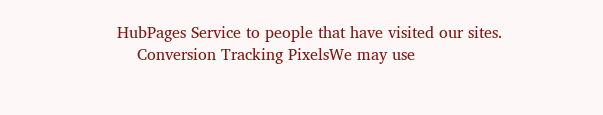HubPages Service to people that have visited our sites.
    Conversion Tracking PixelsWe may use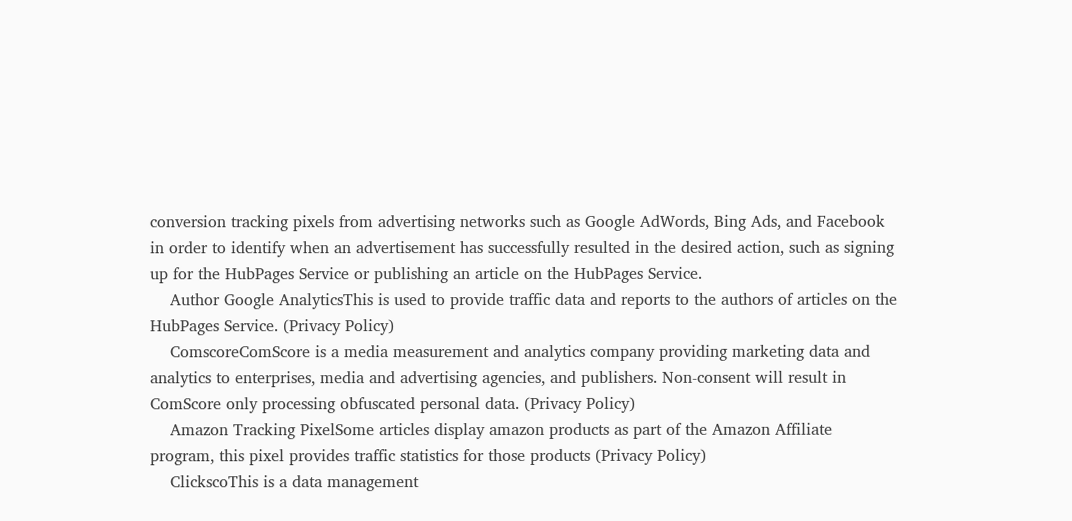conversion tracking pixels from advertising networks such as Google AdWords, Bing Ads, and Facebook in order to identify when an advertisement has successfully resulted in the desired action, such as signing up for the HubPages Service or publishing an article on the HubPages Service.
    Author Google AnalyticsThis is used to provide traffic data and reports to the authors of articles on the HubPages Service. (Privacy Policy)
    ComscoreComScore is a media measurement and analytics company providing marketing data and analytics to enterprises, media and advertising agencies, and publishers. Non-consent will result in ComScore only processing obfuscated personal data. (Privacy Policy)
    Amazon Tracking PixelSome articles display amazon products as part of the Amazon Affiliate program, this pixel provides traffic statistics for those products (Privacy Policy)
    ClickscoThis is a data management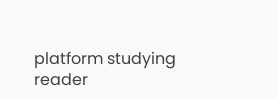platform studying reader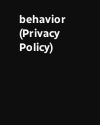behavior (Privacy Policy)